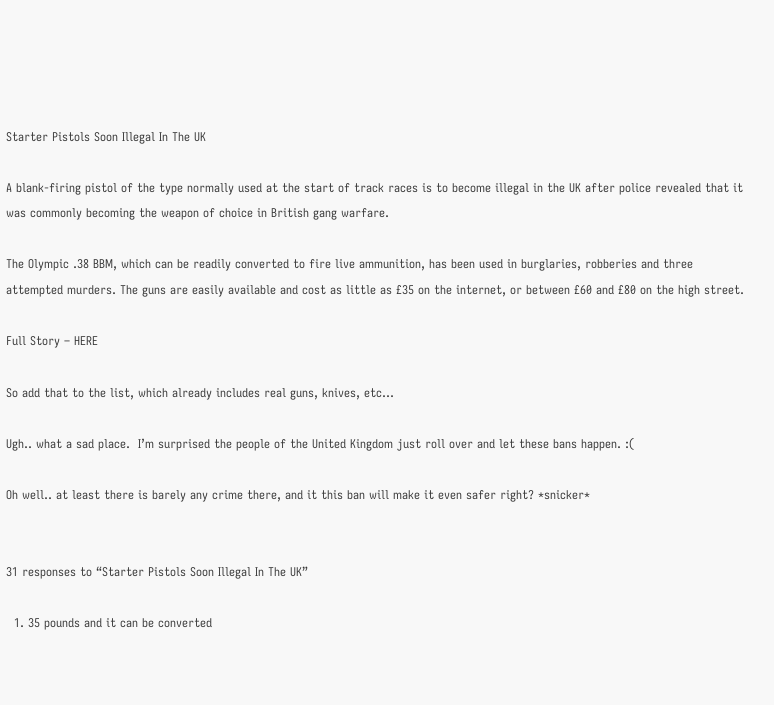Starter Pistols Soon Illegal In The UK

A blank-firing pistol of the type normally used at the start of track races is to become illegal in the UK after police revealed that it was commonly becoming the weapon of choice in British gang warfare.

The Olympic .38 BBM, which can be readily converted to fire live ammunition, has been used in burglaries, robberies and three attempted murders. The guns are easily available and cost as little as £35 on the internet, or between £60 and £80 on the high street.

Full Story – HERE

So add that to the list, which already includes real guns, knives, etc…

Ugh.. what a sad place.  I’m surprised the people of the United Kingdom just roll over and let these bans happen. :(

Oh well.. at least there is barely any crime there, and it this ban will make it even safer right? *snicker*


31 responses to “Starter Pistols Soon Illegal In The UK”

  1. 35 pounds and it can be converted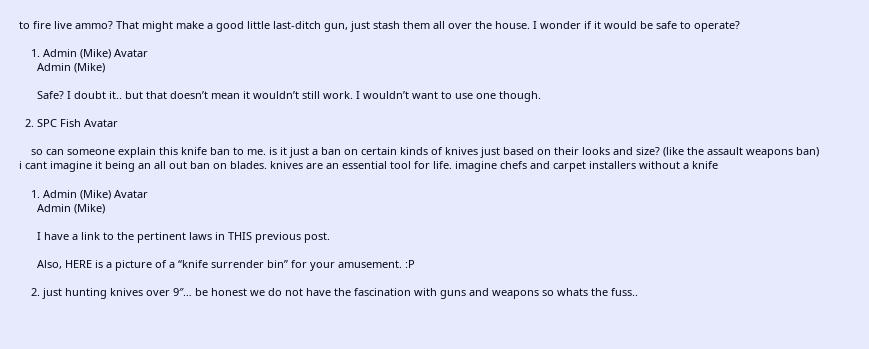to fire live ammo? That might make a good little last-ditch gun, just stash them all over the house. I wonder if it would be safe to operate?

    1. Admin (Mike) Avatar
      Admin (Mike)

      Safe? I doubt it.. but that doesn’t mean it wouldn’t still work. I wouldn’t want to use one though.

  2. SPC Fish Avatar

    so can someone explain this knife ban to me. is it just a ban on certain kinds of knives just based on their looks and size? (like the assault weapons ban) i cant imagine it being an all out ban on blades. knives are an essential tool for life. imagine chefs and carpet installers without a knife

    1. Admin (Mike) Avatar
      Admin (Mike)

      I have a link to the pertinent laws in THIS previous post.

      Also, HERE is a picture of a “knife surrender bin” for your amusement. :P

    2. just hunting knives over 9″… be honest we do not have the fascination with guns and weapons so whats the fuss..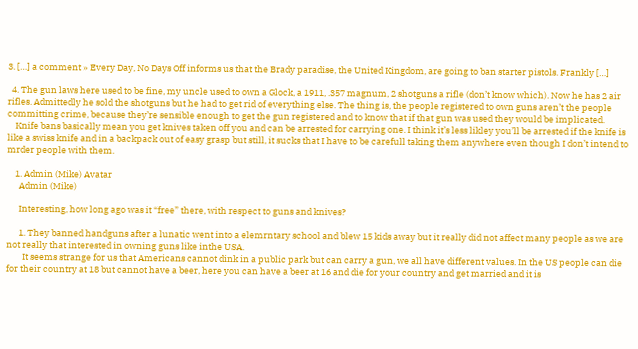3. […] a comment » Every Day, No Days Off informs us that the Brady paradise, the United Kingdom, are going to ban starter pistols. Frankly […]

  4. The gun laws here used to be fine, my uncle used to own a Glock, a 1911, .357 magnum, 2 shotguns a rifle (don’t know which). Now he has 2 air rifles. Admittedly he sold the shotguns but he had to get rid of everything else. The thing is, the people registered to own guns aren’t the people committing crime, because they’re sensible enough to get the gun registered and to know that if that gun was used they would be implicated.
    Knife bans basically mean you get knives taken off you and can be arrested for carrying one. I think it’s less likley you’ll be arrested if the knife is like a swiss knife and in a backpack out of easy grasp but still, it sucks that I have to be carefull taking them anywhere even though I don’t intend to mrder people with them.

    1. Admin (Mike) Avatar
      Admin (Mike)

      Interesting, how long ago was it “free” there, with respect to guns and knives?

      1. They banned handguns after a lunatic went into a elemrntary school and blew 15 kids away but it really did not affect many people as we are not really that interested in owning guns like inthe USA.
        It seems strange for us that Americans cannot dink in a public park but can carry a gun, we all have different values. In the US people can die for their country at 18 but cannot have a beer, here you can have a beer at 16 and die for your country and get married and it is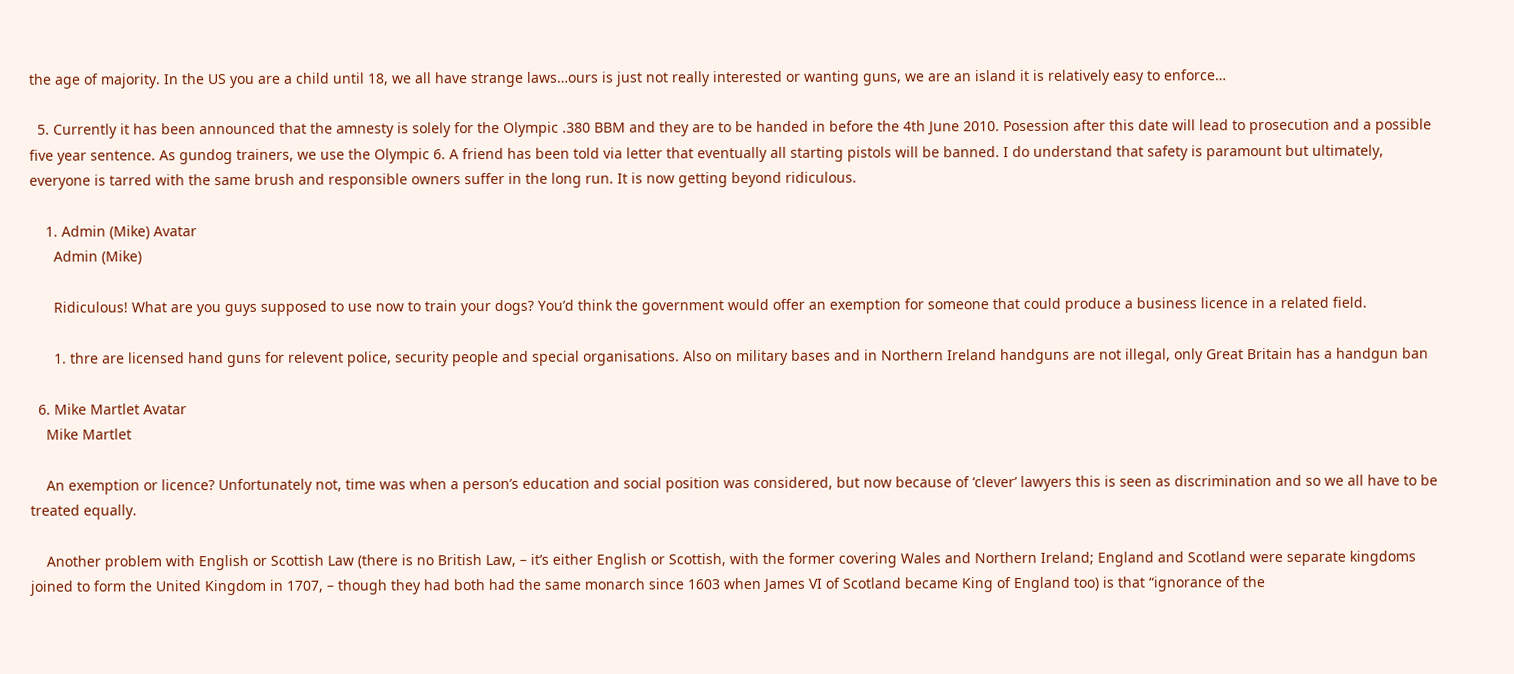the age of majority. In the US you are a child until 18, we all have strange laws…ours is just not really interested or wanting guns, we are an island it is relatively easy to enforce…

  5. Currently it has been announced that the amnesty is solely for the Olympic .380 BBM and they are to be handed in before the 4th June 2010. Posession after this date will lead to prosecution and a possible five year sentence. As gundog trainers, we use the Olympic 6. A friend has been told via letter that eventually all starting pistols will be banned. I do understand that safety is paramount but ultimately, everyone is tarred with the same brush and responsible owners suffer in the long run. It is now getting beyond ridiculous.

    1. Admin (Mike) Avatar
      Admin (Mike)

      Ridiculous! What are you guys supposed to use now to train your dogs? You’d think the government would offer an exemption for someone that could produce a business licence in a related field.

      1. thre are licensed hand guns for relevent police, security people and special organisations. Also on military bases and in Northern Ireland handguns are not illegal, only Great Britain has a handgun ban

  6. Mike Martlet Avatar
    Mike Martlet

    An exemption or licence? Unfortunately not, time was when a person’s education and social position was considered, but now because of ‘clever’ lawyers this is seen as discrimination and so we all have to be treated equally.

    Another problem with English or Scottish Law (there is no British Law, – it’s either English or Scottish, with the former covering Wales and Northern Ireland; England and Scotland were separate kingdoms joined to form the United Kingdom in 1707, – though they had both had the same monarch since 1603 when James VI of Scotland became King of England too) is that “ignorance of the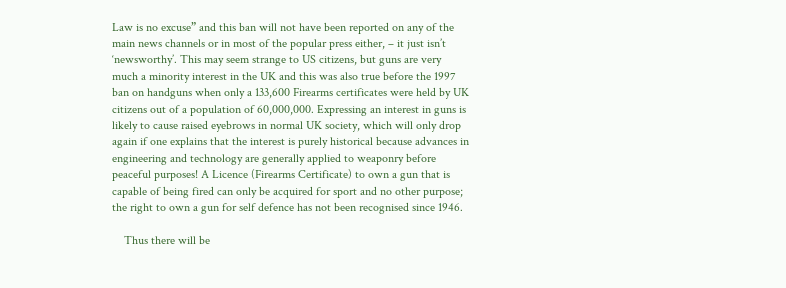Law is no excuse” and this ban will not have been reported on any of the main news channels or in most of the popular press either, – it just isn’t ‘newsworthy’. This may seem strange to US citizens, but guns are very much a minority interest in the UK and this was also true before the 1997 ban on handguns when only a 133,600 Firearms certificates were held by UK citizens out of a population of 60,000,000. Expressing an interest in guns is likely to cause raised eyebrows in normal UK society, which will only drop again if one explains that the interest is purely historical because advances in engineering and technology are generally applied to weaponry before peaceful purposes! A Licence (Firearms Certificate) to own a gun that is capable of being fired can only be acquired for sport and no other purpose; the right to own a gun for self defence has not been recognised since 1946.

    Thus there will be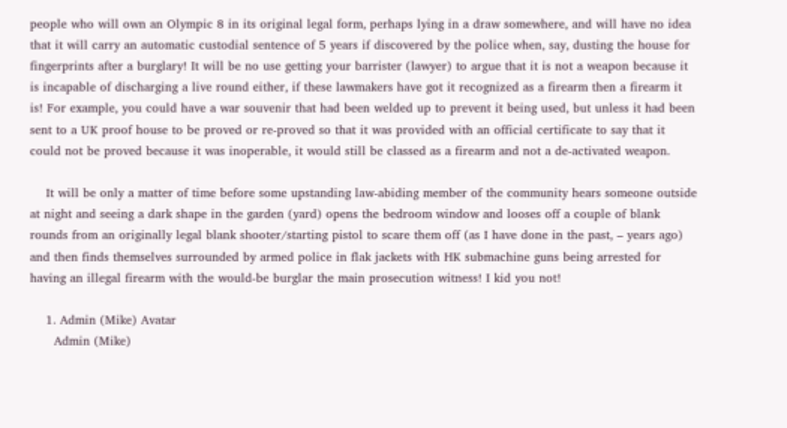people who will own an Olympic 8 in its original legal form, perhaps lying in a draw somewhere, and will have no idea that it will carry an automatic custodial sentence of 5 years if discovered by the police when, say, dusting the house for fingerprints after a burglary! It will be no use getting your barrister (lawyer) to argue that it is not a weapon because it is incapable of discharging a live round either, if these lawmakers have got it recognized as a firearm then a firearm it is! For example, you could have a war souvenir that had been welded up to prevent it being used, but unless it had been sent to a UK proof house to be proved or re-proved so that it was provided with an official certificate to say that it could not be proved because it was inoperable, it would still be classed as a firearm and not a de-activated weapon.

    It will be only a matter of time before some upstanding law-abiding member of the community hears someone outside at night and seeing a dark shape in the garden (yard) opens the bedroom window and looses off a couple of blank rounds from an originally legal blank shooter/starting pistol to scare them off (as I have done in the past, – years ago) and then finds themselves surrounded by armed police in flak jackets with HK submachine guns being arrested for having an illegal firearm with the would-be burglar the main prosecution witness! I kid you not!

    1. Admin (Mike) Avatar
      Admin (Mike)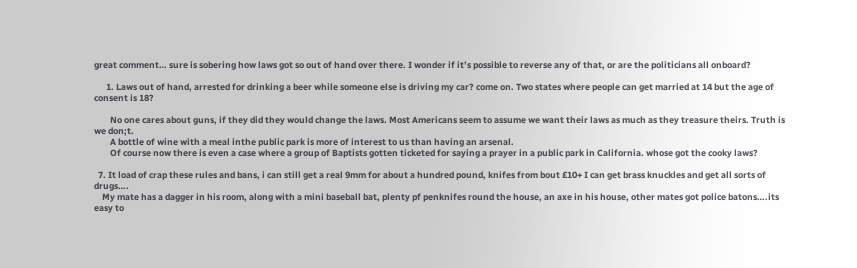great comment… sure is sobering how laws got so out of hand over there. I wonder if it’s possible to reverse any of that, or are the politicians all onboard?

      1. Laws out of hand, arrested for drinking a beer while someone else is driving my car? come on. Two states where people can get married at 14 but the age of consent is 18?

        No one cares about guns, if they did they would change the laws. Most Americans seem to assume we want their laws as much as they treasure theirs. Truth is we don;t.
        A bottle of wine with a meal inthe public park is more of interest to us than having an arsenal.
        Of course now there is even a case where a group of Baptists gotten ticketed for saying a prayer in a public park in California. whose got the cooky laws?

  7. It load of crap these rules and bans, i can still get a real 9mm for about a hundred pound, knifes from bout £10+ I can get brass knuckles and get all sorts of drugs….
    My mate has a dagger in his room, along with a mini baseball bat, plenty pf penknifes round the house, an axe in his house, other mates got police batons….its easy to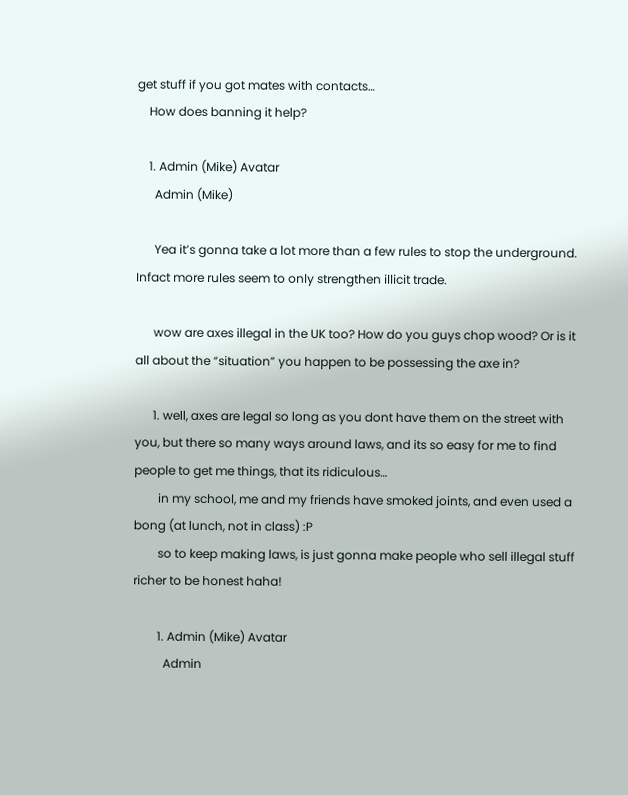get stuff if you got mates with contacts…
    How does banning it help?

    1. Admin (Mike) Avatar
      Admin (Mike)

      Yea it’s gonna take a lot more than a few rules to stop the underground. Infact more rules seem to only strengthen illicit trade.

      wow are axes illegal in the UK too? How do you guys chop wood? Or is it all about the “situation” you happen to be possessing the axe in?

      1. well, axes are legal so long as you dont have them on the street with you, but there so many ways around laws, and its so easy for me to find people to get me things, that its ridiculous…
        in my school, me and my friends have smoked joints, and even used a bong (at lunch, not in class) :P
        so to keep making laws, is just gonna make people who sell illegal stuff richer to be honest haha!

        1. Admin (Mike) Avatar
          Admin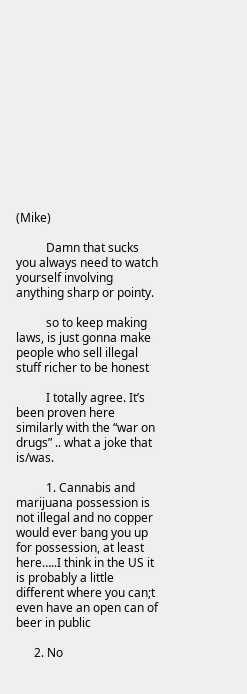(Mike)

          Damn that sucks you always need to watch yourself involving anything sharp or pointy.

          so to keep making laws, is just gonna make people who sell illegal stuff richer to be honest

          I totally agree. It’s been proven here similarly with the “war on drugs” .. what a joke that is/was.

          1. Cannabis and marijuana possession is not illegal and no copper would ever bang you up for possession, at least here…..I think in the US it is probably a little different where you can;t even have an open can of beer in public

      2. No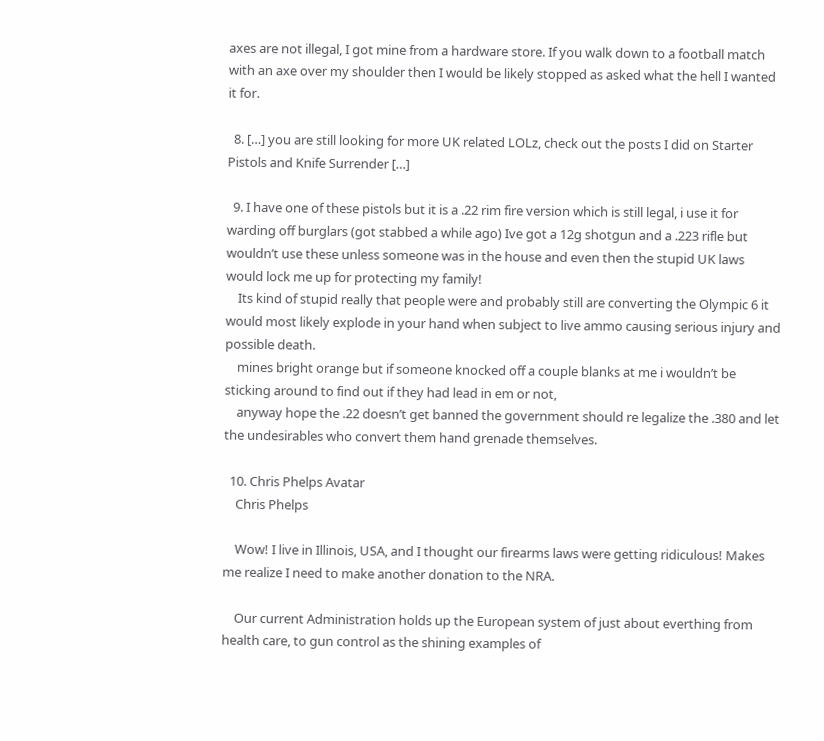axes are not illegal, I got mine from a hardware store. If you walk down to a football match with an axe over my shoulder then I would be likely stopped as asked what the hell I wanted it for.

  8. […] you are still looking for more UK related LOLz, check out the posts I did on Starter Pistols and Knife Surrender […]

  9. I have one of these pistols but it is a .22 rim fire version which is still legal, i use it for warding off burglars (got stabbed a while ago) Ive got a 12g shotgun and a .223 rifle but wouldn’t use these unless someone was in the house and even then the stupid UK laws would lock me up for protecting my family!
    Its kind of stupid really that people were and probably still are converting the Olympic 6 it would most likely explode in your hand when subject to live ammo causing serious injury and possible death.
    mines bright orange but if someone knocked off a couple blanks at me i wouldn’t be sticking around to find out if they had lead in em or not,
    anyway hope the .22 doesn’t get banned the government should re legalize the .380 and let the undesirables who convert them hand grenade themselves.

  10. Chris Phelps Avatar
    Chris Phelps

    Wow! I live in Illinois, USA, and I thought our firearms laws were getting ridiculous! Makes me realize I need to make another donation to the NRA.

    Our current Administration holds up the European system of just about everthing from health care, to gun control as the shining examples of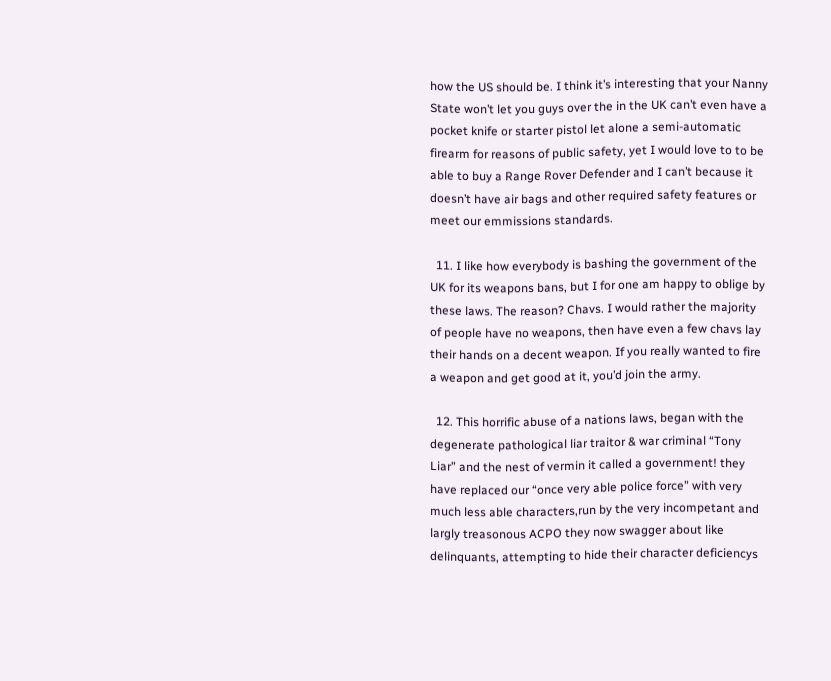how the US should be. I think it’s interesting that your Nanny State won’t let you guys over the in the UK can’t even have a pocket knife or starter pistol let alone a semi-automatic firearm for reasons of public safety, yet I would love to to be able to buy a Range Rover Defender and I can’t because it doesn’t have air bags and other required safety features or meet our emmissions standards.

  11. I like how everybody is bashing the government of the UK for its weapons bans, but I for one am happy to oblige by these laws. The reason? Chavs. I would rather the majority of people have no weapons, then have even a few chavs lay their hands on a decent weapon. If you really wanted to fire a weapon and get good at it, you’d join the army.

  12. This horrific abuse of a nations laws, began with the degenerate pathological liar traitor & war criminal “Tony Liar” and the nest of vermin it called a government! they have replaced our “once very able police force” with very much less able characters,run by the very incompetant and largly treasonous ACPO they now swagger about like delinquants, attempting to hide their character deficiencys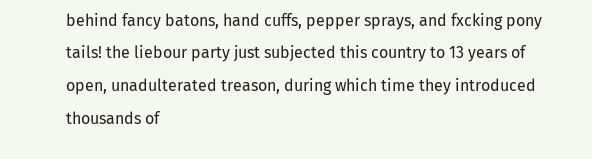behind fancy batons, hand cuffs, pepper sprays, and fxcking pony tails! the liebour party just subjected this country to 13 years of open, unadulterated treason, during which time they introduced thousands of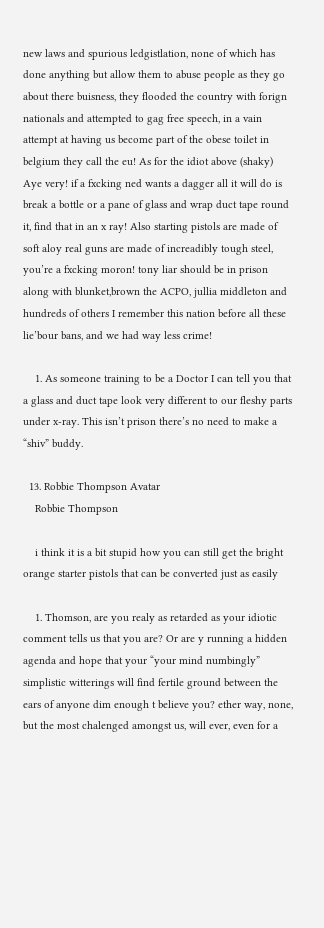new laws and spurious ledgistlation, none of which has done anything but allow them to abuse people as they go about there buisness, they flooded the country with forign nationals and attempted to gag free speech, in a vain attempt at having us become part of the obese toilet in belgium they call the eu! As for the idiot above (shaky) Aye very! if a fxcking ned wants a dagger all it will do is break a bottle or a pane of glass and wrap duct tape round it, find that in an x ray! Also starting pistols are made of soft aloy real guns are made of increadibly tough steel, you’re a fxcking moron! tony liar should be in prison along with blunket,brown the ACPO, jullia middleton and hundreds of others I remember this nation before all these lie’bour bans, and we had way less crime!

    1. As someone training to be a Doctor I can tell you that a glass and duct tape look very different to our fleshy parts under x-ray. This isn’t prison there’s no need to make a “shiv” buddy.

  13. Robbie Thompson Avatar
    Robbie Thompson

    i think it is a bit stupid how you can still get the bright orange starter pistols that can be converted just as easily

    1. Thomson, are you realy as retarded as your idiotic comment tells us that you are? Or are y running a hidden agenda and hope that your “your mind numbingly” simplistic witterings will find fertile ground between the ears of anyone dim enough t believe you? ether way, none, but the most chalenged amongst us, will ever, even for a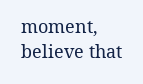moment, believe that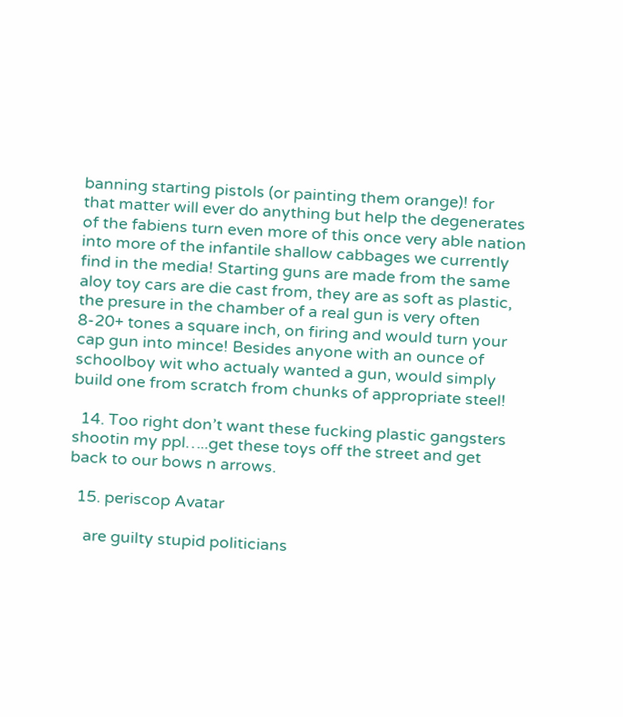banning starting pistols (or painting them orange)! for that matter will ever do anything but help the degenerates of the fabiens turn even more of this once very able nation into more of the infantile shallow cabbages we currently find in the media! Starting guns are made from the same aloy toy cars are die cast from, they are as soft as plastic, the presure in the chamber of a real gun is very often 8-20+ tones a square inch, on firing and would turn your cap gun into mince! Besides anyone with an ounce of schoolboy wit who actualy wanted a gun, would simply build one from scratch from chunks of appropriate steel!

  14. Too right don’t want these fucking plastic gangsters shootin my ppl…..get these toys off the street and get back to our bows n arrows.

  15. periscop Avatar

    are guilty stupid politicians